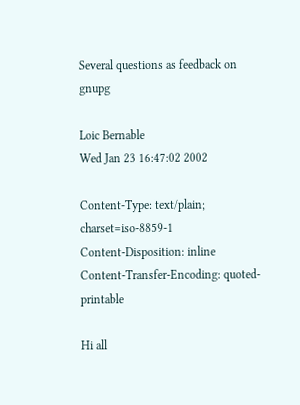Several questions as feedback on gnupg

Loic Bernable
Wed Jan 23 16:47:02 2002

Content-Type: text/plain; charset=iso-8859-1
Content-Disposition: inline
Content-Transfer-Encoding: quoted-printable

Hi all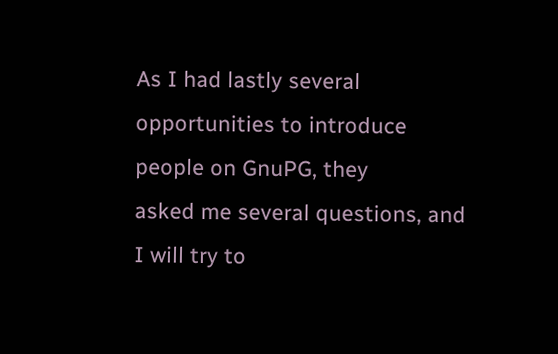As I had lastly several opportunities to introduce people on GnuPG, they
asked me several questions, and I will try to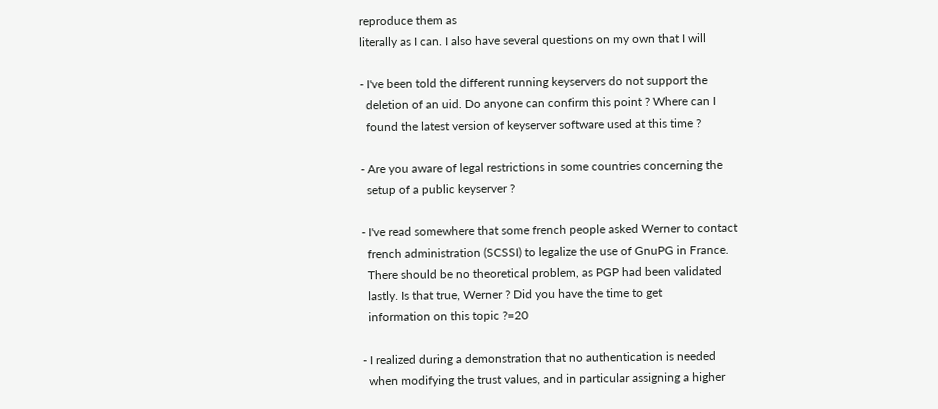reproduce them as
literally as I can. I also have several questions on my own that I will

- I've been told the different running keyservers do not support the
  deletion of an uid. Do anyone can confirm this point ? Where can I
  found the latest version of keyserver software used at this time ?

- Are you aware of legal restrictions in some countries concerning the
  setup of a public keyserver ?

- I've read somewhere that some french people asked Werner to contact
  french administration (SCSSI) to legalize the use of GnuPG in France.
  There should be no theoretical problem, as PGP had been validated
  lastly. Is that true, Werner ? Did you have the time to get
  information on this topic ?=20

- I realized during a demonstration that no authentication is needed
  when modifying the trust values, and in particular assigning a higher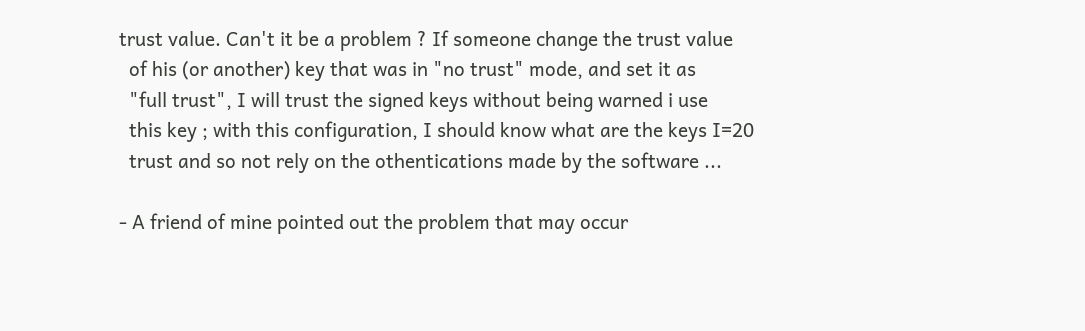trust value. Can't it be a problem ? If someone change the trust value
  of his (or another) key that was in "no trust" mode, and set it as
  "full trust", I will trust the signed keys without being warned i use
  this key ; with this configuration, I should know what are the keys I=20
  trust and so not rely on the othentications made by the software ...

- A friend of mine pointed out the problem that may occur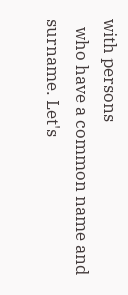with persons
  who have a common name and surname. Let's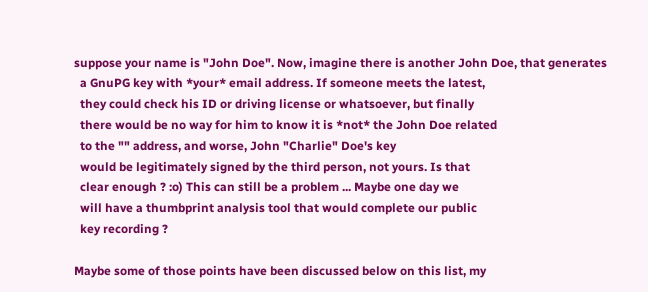suppose your name is "John Doe". Now, imagine there is another John Doe, that generates
  a GnuPG key with *your* email address. If someone meets the latest,
  they could check his ID or driving license or whatsoever, but finally
  there would be no way for him to know it is *not* the John Doe related
  to the "" address, and worse, John "Charlie" Doe's key
  would be legitimately signed by the third person, not yours. Is that
  clear enough ? :o) This can still be a problem ... Maybe one day we
  will have a thumbprint analysis tool that would complete our public
  key recording ?

Maybe some of those points have been discussed below on this list, my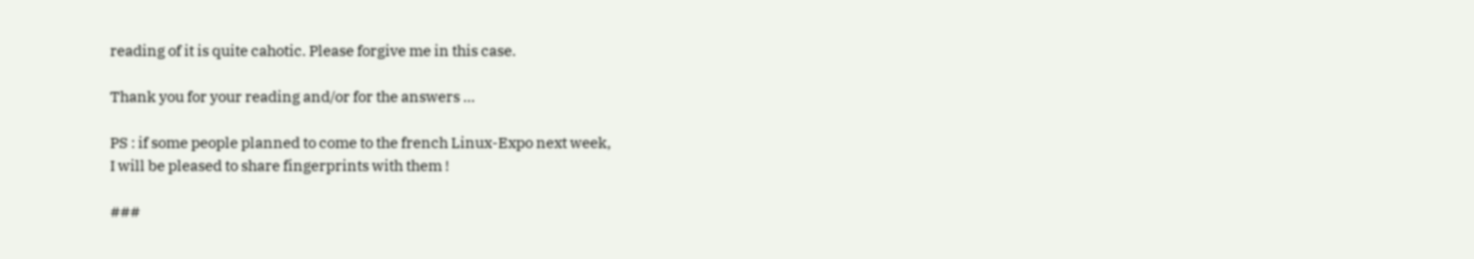reading of it is quite cahotic. Please forgive me in this case.

Thank you for your reading and/or for the answers ...

PS : if some people planned to come to the french Linux-Expo next week,
I will be pleased to share fingerprints with them !

###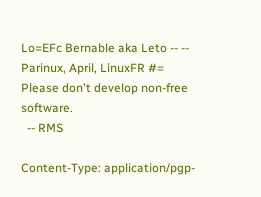Lo=EFc Bernable aka Leto -- -- Parinux, April, LinuxFR #=
Please don't develop non-free software.
  -- RMS

Content-Type: application/pgp-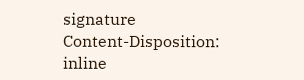signature
Content-Disposition: inline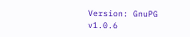Version: GnuPG v1.0.6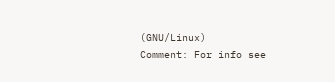(GNU/Linux)
Comment: For info see